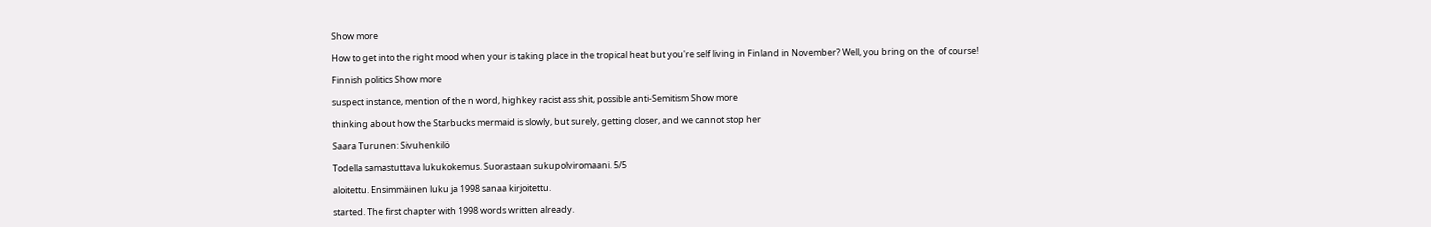Show more

How to get into the right mood when your is taking place in the tropical heat but you're self living in Finland in November? Well, you bring on the  of course!

Finnish politics Show more

suspect instance, mention of the n word, highkey racist ass shit, possible anti-Semitism Show more

thinking about how the Starbucks mermaid is slowly, but surely, getting closer, and we cannot stop her

Saara Turunen: Sivuhenkilö

Todella samastuttava lukukokemus. Suorastaan sukupolviromaani. 5/5

aloitettu. Ensimmäinen luku ja 1998 sanaa kirjoitettu.

started. The first chapter with 1998 words written already.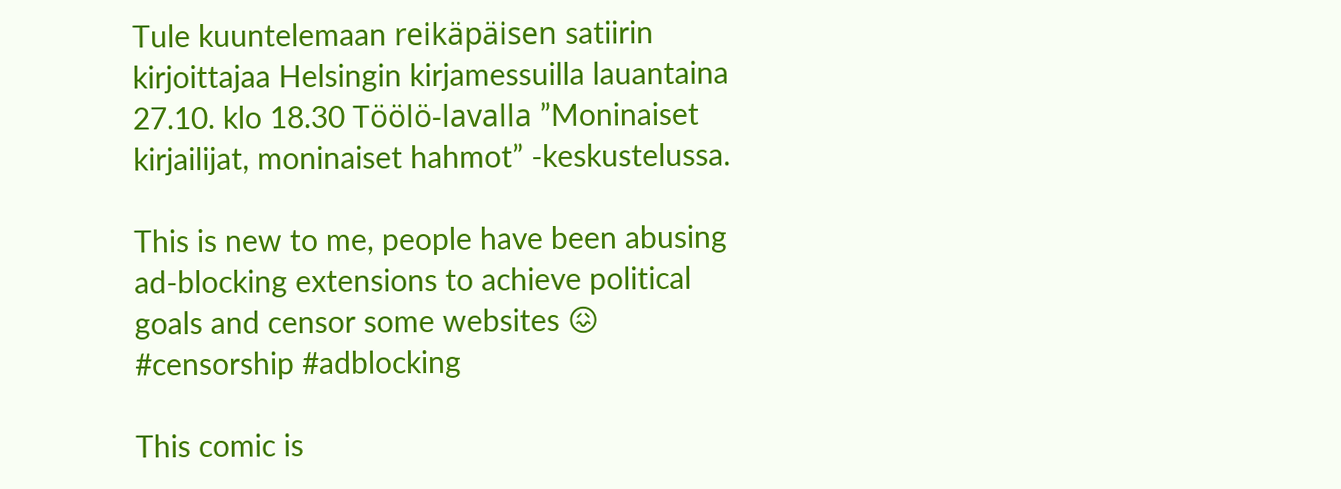Tule kuuntelemaan reikäpäisen satiirin kirjoittajaa Helsingin kirjamessuilla lauantaina 27.10. klo 18.30 Töölö-lavalla ”Moninaiset kirjailijat, moninaiset hahmot” -keskustelussa.

This is new to me, people have been abusing ad-blocking extensions to achieve political goals and censor some websites 😖 #censorship #adblocking

This comic is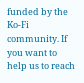funded by the Ko-Fi community. If you want to help us to reach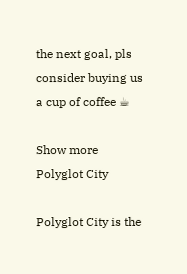the next goal, pls consider buying us a cup of coffee ☕

Show more
Polyglot City

Polyglot City is the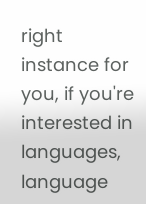right instance for you, if you're interested in languages, language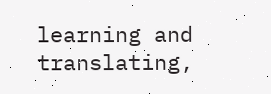learning and translating,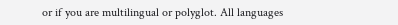or if you are multilingual or polyglot. All languages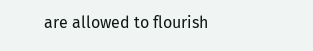are allowed to flourish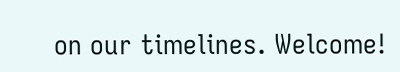on our timelines. Welcome!